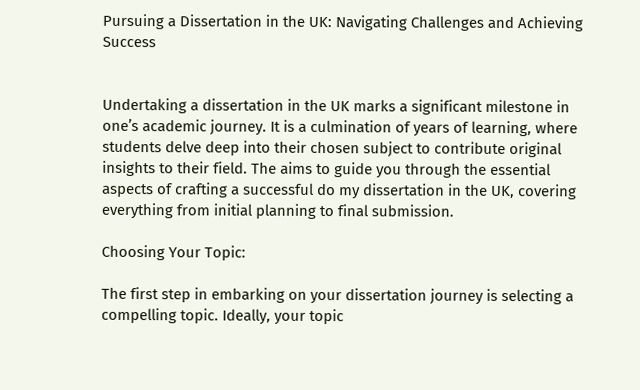Pursuing a Dissertation in the UK: Navigating Challenges and Achieving Success


Undertaking a dissertation in the UK marks a significant milestone in one’s academic journey. It is a culmination of years of learning, where students delve deep into their chosen subject to contribute original insights to their field. The aims to guide you through the essential aspects of crafting a successful do my dissertation in the UK, covering everything from initial planning to final submission.

Choosing Your Topic:

The first step in embarking on your dissertation journey is selecting a compelling topic. Ideally, your topic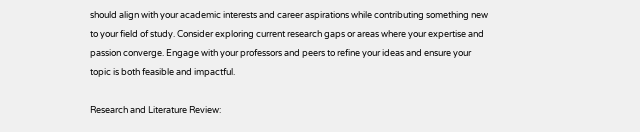should align with your academic interests and career aspirations while contributing something new to your field of study. Consider exploring current research gaps or areas where your expertise and passion converge. Engage with your professors and peers to refine your ideas and ensure your topic is both feasible and impactful.

Research and Literature Review: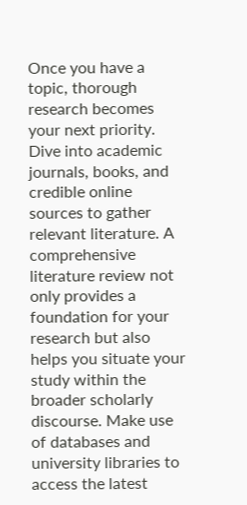Once you have a topic, thorough research becomes your next priority. Dive into academic journals, books, and credible online sources to gather relevant literature. A comprehensive literature review not only provides a foundation for your research but also helps you situate your study within the broader scholarly discourse. Make use of databases and university libraries to access the latest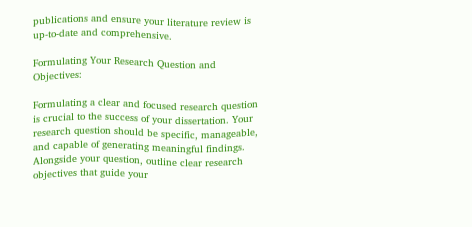publications and ensure your literature review is up-to-date and comprehensive.

Formulating Your Research Question and Objectives:

Formulating a clear and focused research question is crucial to the success of your dissertation. Your research question should be specific, manageable, and capable of generating meaningful findings. Alongside your question, outline clear research objectives that guide your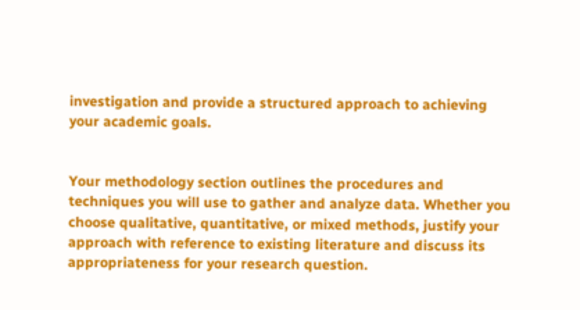investigation and provide a structured approach to achieving your academic goals.


Your methodology section outlines the procedures and techniques you will use to gather and analyze data. Whether you choose qualitative, quantitative, or mixed methods, justify your approach with reference to existing literature and discuss its appropriateness for your research question.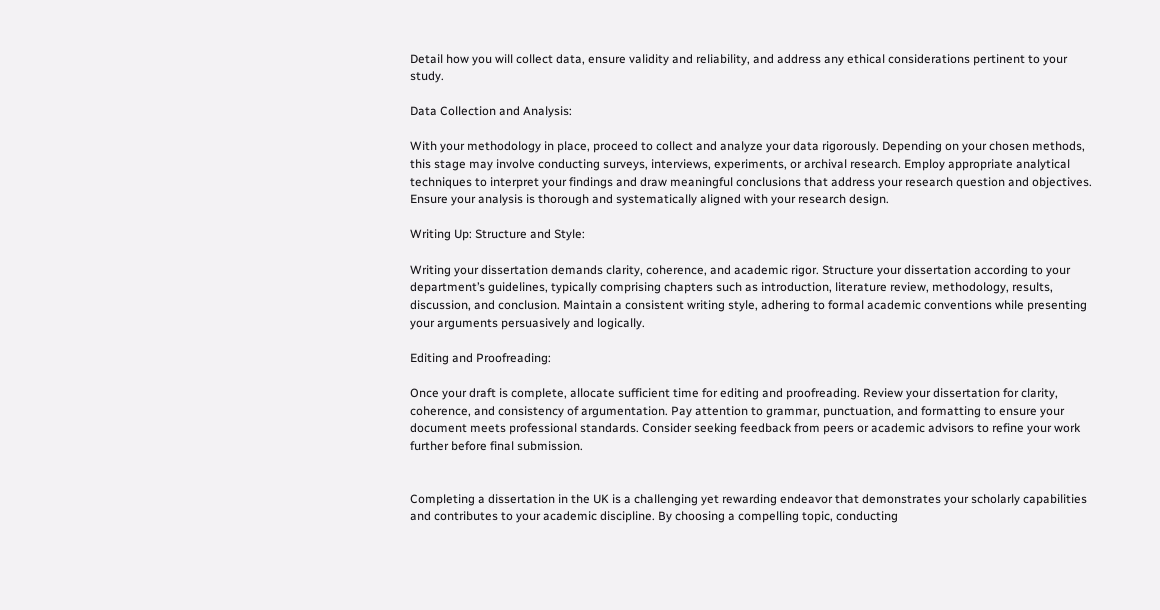Detail how you will collect data, ensure validity and reliability, and address any ethical considerations pertinent to your study.

Data Collection and Analysis:

With your methodology in place, proceed to collect and analyze your data rigorously. Depending on your chosen methods, this stage may involve conducting surveys, interviews, experiments, or archival research. Employ appropriate analytical techniques to interpret your findings and draw meaningful conclusions that address your research question and objectives. Ensure your analysis is thorough and systematically aligned with your research design.

Writing Up: Structure and Style:

Writing your dissertation demands clarity, coherence, and academic rigor. Structure your dissertation according to your department’s guidelines, typically comprising chapters such as introduction, literature review, methodology, results, discussion, and conclusion. Maintain a consistent writing style, adhering to formal academic conventions while presenting your arguments persuasively and logically.

Editing and Proofreading:

Once your draft is complete, allocate sufficient time for editing and proofreading. Review your dissertation for clarity, coherence, and consistency of argumentation. Pay attention to grammar, punctuation, and formatting to ensure your document meets professional standards. Consider seeking feedback from peers or academic advisors to refine your work further before final submission.


Completing a dissertation in the UK is a challenging yet rewarding endeavor that demonstrates your scholarly capabilities and contributes to your academic discipline. By choosing a compelling topic, conducting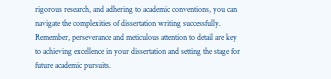rigorous research, and adhering to academic conventions, you can navigate the complexities of dissertation writing successfully. Remember, perseverance and meticulous attention to detail are key to achieving excellence in your dissertation and setting the stage for future academic pursuits.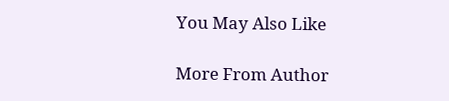You May Also Like

More From Author